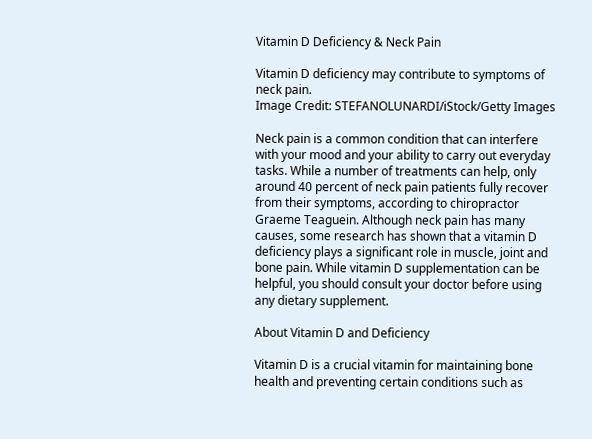Vitamin D Deficiency & Neck Pain

Vitamin D deficiency may contribute to symptoms of neck pain.
Image Credit: STEFANOLUNARDI/iStock/Getty Images

Neck pain is a common condition that can interfere with your mood and your ability to carry out everyday tasks. While a number of treatments can help, only around 40 percent of neck pain patients fully recover from their symptoms, according to chiropractor Graeme Teaguein. Although neck pain has many causes, some research has shown that a vitamin D deficiency plays a significant role in muscle, joint and bone pain. While vitamin D supplementation can be helpful, you should consult your doctor before using any dietary supplement.

About Vitamin D and Deficiency

Vitamin D is a crucial vitamin for maintaining bone health and preventing certain conditions such as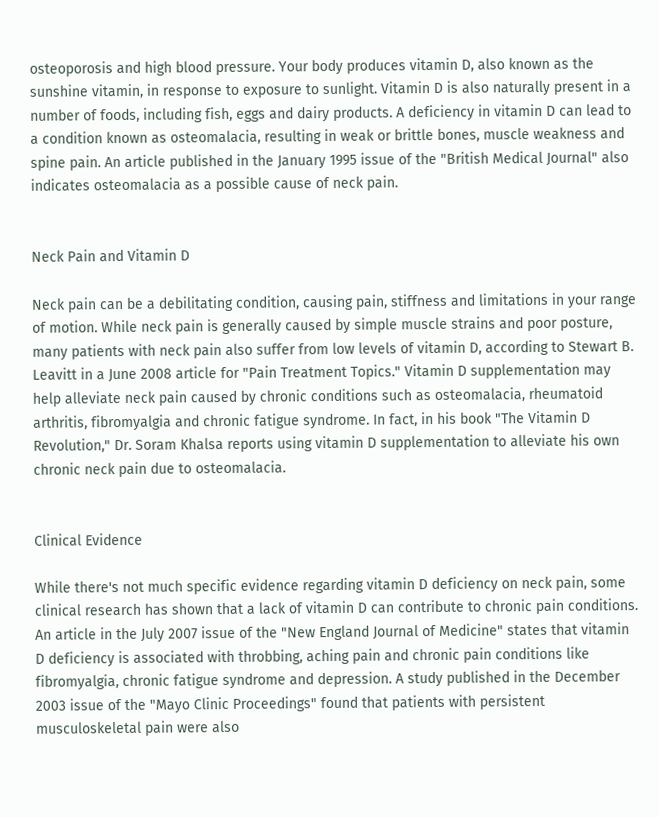osteoporosis and high blood pressure. Your body produces vitamin D, also known as the sunshine vitamin, in response to exposure to sunlight. Vitamin D is also naturally present in a number of foods, including fish, eggs and dairy products. A deficiency in vitamin D can lead to a condition known as osteomalacia, resulting in weak or brittle bones, muscle weakness and spine pain. An article published in the January 1995 issue of the "British Medical Journal" also indicates osteomalacia as a possible cause of neck pain.


Neck Pain and Vitamin D

Neck pain can be a debilitating condition, causing pain, stiffness and limitations in your range of motion. While neck pain is generally caused by simple muscle strains and poor posture, many patients with neck pain also suffer from low levels of vitamin D, according to Stewart B. Leavitt in a June 2008 article for "Pain Treatment Topics." Vitamin D supplementation may help alleviate neck pain caused by chronic conditions such as osteomalacia, rheumatoid arthritis, fibromyalgia and chronic fatigue syndrome. In fact, in his book "The Vitamin D Revolution," Dr. Soram Khalsa reports using vitamin D supplementation to alleviate his own chronic neck pain due to osteomalacia.


Clinical Evidence

While there's not much specific evidence regarding vitamin D deficiency on neck pain, some clinical research has shown that a lack of vitamin D can contribute to chronic pain conditions. An article in the July 2007 issue of the "New England Journal of Medicine" states that vitamin D deficiency is associated with throbbing, aching pain and chronic pain conditions like fibromyalgia, chronic fatigue syndrome and depression. A study published in the December 2003 issue of the "Mayo Clinic Proceedings" found that patients with persistent musculoskeletal pain were also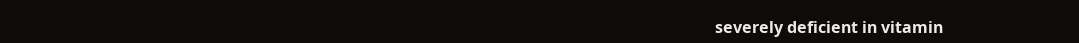severely deficient in vitamin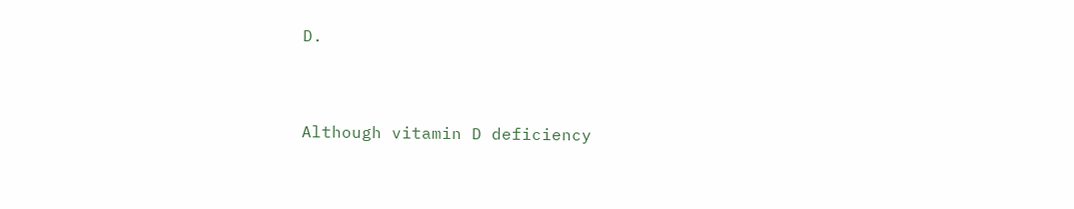D.



Although vitamin D deficiency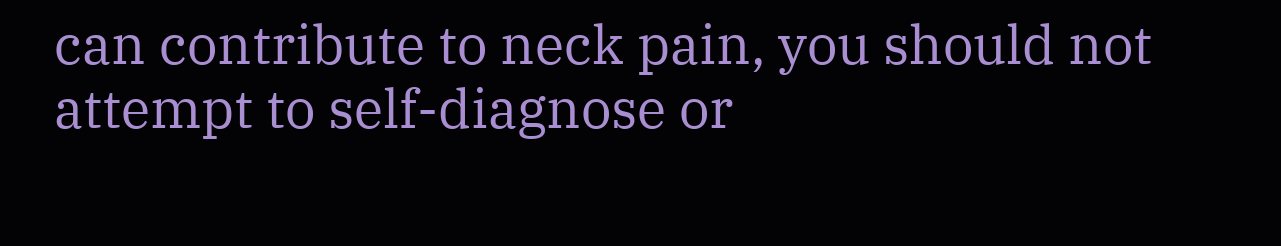can contribute to neck pain, you should not attempt to self-diagnose or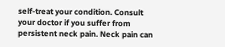self-treat your condition. Consult your doctor if you suffer from persistent neck pain. Neck pain can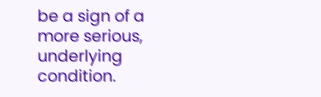be a sign of a more serious, underlying condition.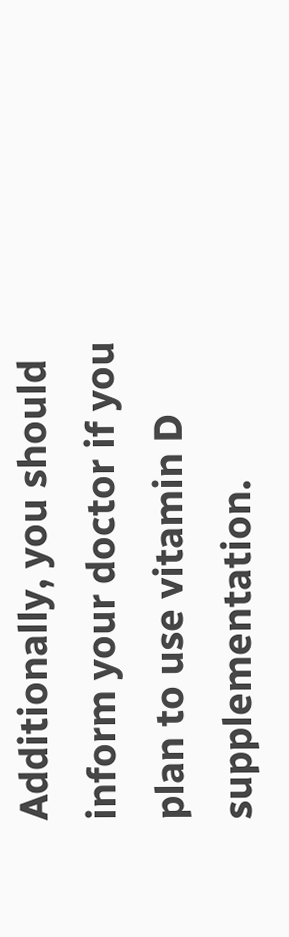Additionally, you should inform your doctor if you plan to use vitamin D supplementation.